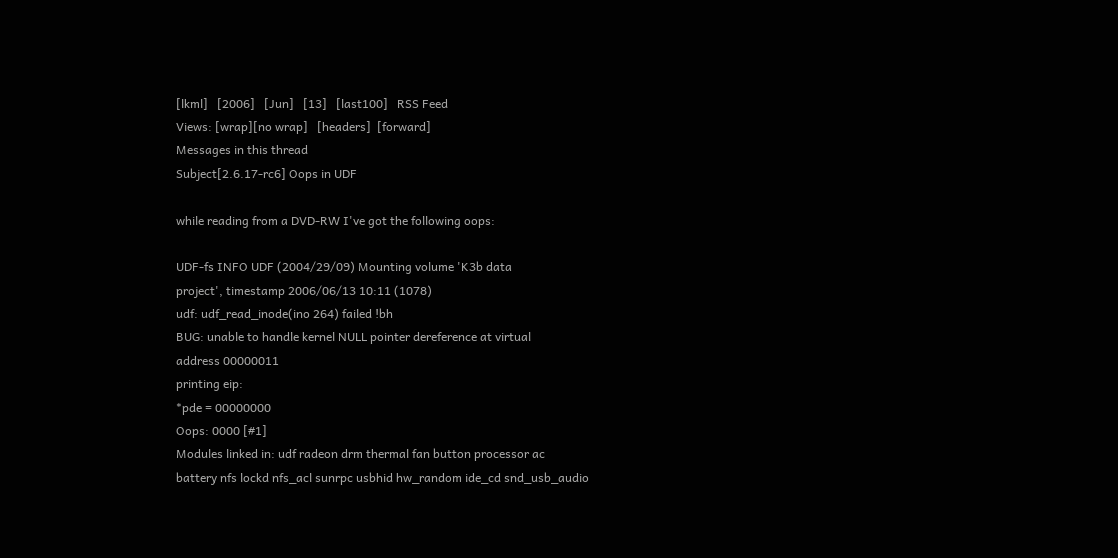[lkml]   [2006]   [Jun]   [13]   [last100]   RSS Feed
Views: [wrap][no wrap]   [headers]  [forward]
Messages in this thread
Subject[2.6.17-rc6] Oops in UDF

while reading from a DVD-RW I've got the following oops:

UDF-fs INFO UDF (2004/29/09) Mounting volume 'K3b data
project', timestamp 2006/06/13 10:11 (1078)
udf: udf_read_inode(ino 264) failed !bh
BUG: unable to handle kernel NULL pointer dereference at virtual
address 00000011
printing eip:
*pde = 00000000
Oops: 0000 [#1]
Modules linked in: udf radeon drm thermal fan button processor ac
battery nfs lockd nfs_acl sunrpc usbhid hw_random ide_cd snd_usb_audio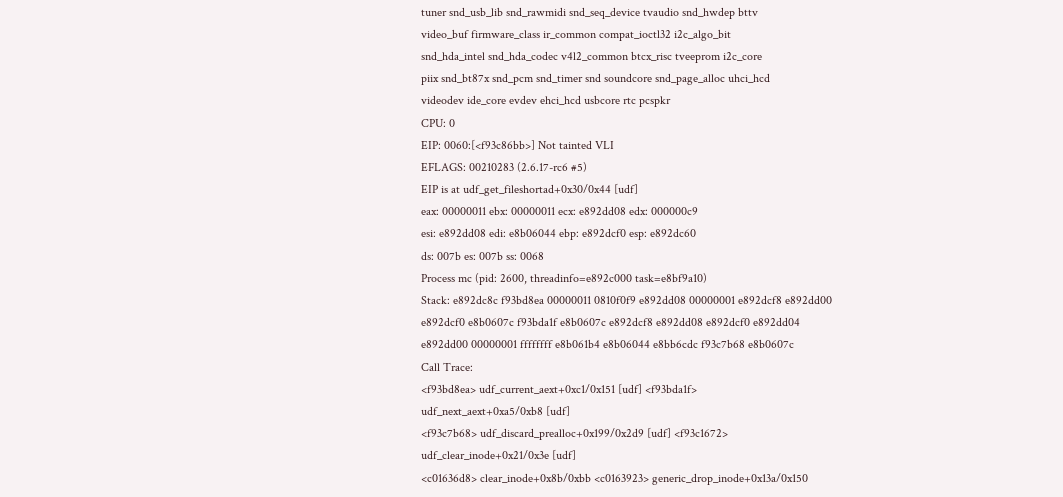tuner snd_usb_lib snd_rawmidi snd_seq_device tvaudio snd_hwdep bttv
video_buf firmware_class ir_common compat_ioctl32 i2c_algo_bit
snd_hda_intel snd_hda_codec v4l2_common btcx_risc tveeprom i2c_core
piix snd_bt87x snd_pcm snd_timer snd soundcore snd_page_alloc uhci_hcd
videodev ide_core evdev ehci_hcd usbcore rtc pcspkr
CPU: 0
EIP: 0060:[<f93c86bb>] Not tainted VLI
EFLAGS: 00210283 (2.6.17-rc6 #5)
EIP is at udf_get_fileshortad+0x30/0x44 [udf]
eax: 00000011 ebx: 00000011 ecx: e892dd08 edx: 000000c9
esi: e892dd08 edi: e8b06044 ebp: e892dcf0 esp: e892dc60
ds: 007b es: 007b ss: 0068
Process mc (pid: 2600, threadinfo=e892c000 task=e8bf9a10)
Stack: e892dc8c f93bd8ea 00000011 0810f0f9 e892dd08 00000001 e892dcf8 e892dd00
e892dcf0 e8b0607c f93bda1f e8b0607c e892dcf8 e892dd08 e892dcf0 e892dd04
e892dd00 00000001 ffffffff e8b061b4 e8b06044 e8bb6cdc f93c7b68 e8b0607c
Call Trace:
<f93bd8ea> udf_current_aext+0xc1/0x151 [udf] <f93bda1f>
udf_next_aext+0xa5/0xb8 [udf]
<f93c7b68> udf_discard_prealloc+0x199/0x2d9 [udf] <f93c1672>
udf_clear_inode+0x21/0x3e [udf]
<c01636d8> clear_inode+0x8b/0xbb <c0163923> generic_drop_inode+0x13a/0x150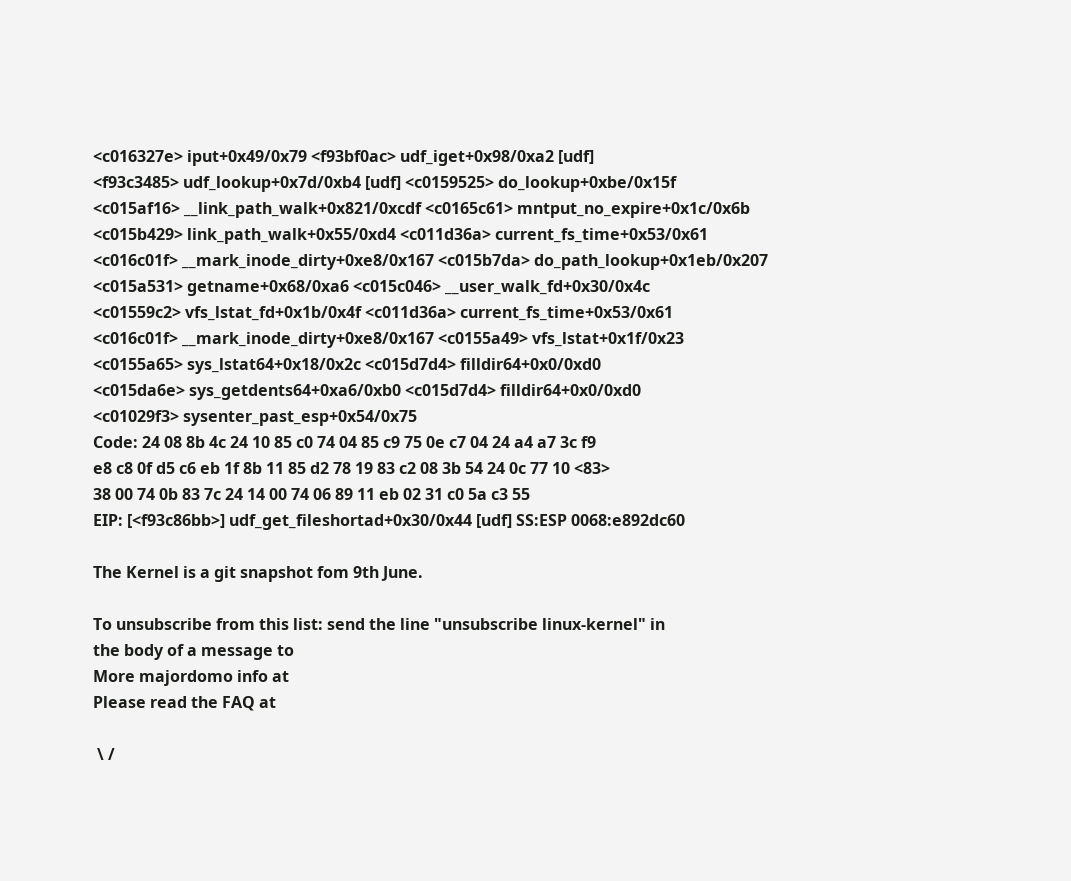<c016327e> iput+0x49/0x79 <f93bf0ac> udf_iget+0x98/0xa2 [udf]
<f93c3485> udf_lookup+0x7d/0xb4 [udf] <c0159525> do_lookup+0xbe/0x15f
<c015af16> __link_path_walk+0x821/0xcdf <c0165c61> mntput_no_expire+0x1c/0x6b
<c015b429> link_path_walk+0x55/0xd4 <c011d36a> current_fs_time+0x53/0x61
<c016c01f> __mark_inode_dirty+0xe8/0x167 <c015b7da> do_path_lookup+0x1eb/0x207
<c015a531> getname+0x68/0xa6 <c015c046> __user_walk_fd+0x30/0x4c
<c01559c2> vfs_lstat_fd+0x1b/0x4f <c011d36a> current_fs_time+0x53/0x61
<c016c01f> __mark_inode_dirty+0xe8/0x167 <c0155a49> vfs_lstat+0x1f/0x23
<c0155a65> sys_lstat64+0x18/0x2c <c015d7d4> filldir64+0x0/0xd0
<c015da6e> sys_getdents64+0xa6/0xb0 <c015d7d4> filldir64+0x0/0xd0
<c01029f3> sysenter_past_esp+0x54/0x75
Code: 24 08 8b 4c 24 10 85 c0 74 04 85 c9 75 0e c7 04 24 a4 a7 3c f9
e8 c8 0f d5 c6 eb 1f 8b 11 85 d2 78 19 83 c2 08 3b 54 24 0c 77 10 <83>
38 00 74 0b 83 7c 24 14 00 74 06 89 11 eb 02 31 c0 5a c3 55
EIP: [<f93c86bb>] udf_get_fileshortad+0x30/0x44 [udf] SS:ESP 0068:e892dc60

The Kernel is a git snapshot fom 9th June.

To unsubscribe from this list: send the line "unsubscribe linux-kernel" in
the body of a message to
More majordomo info at
Please read the FAQ at

 \ /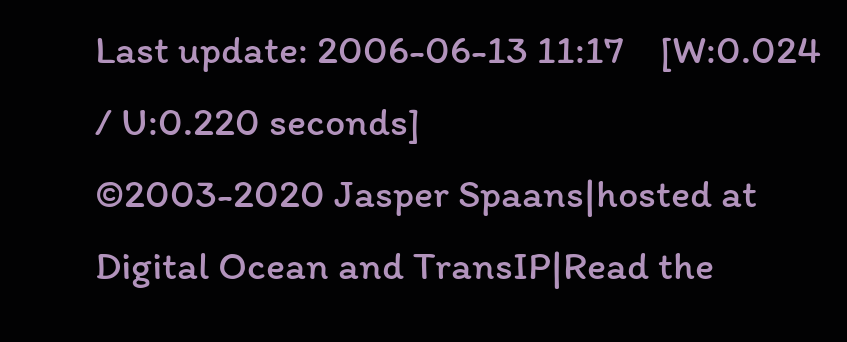Last update: 2006-06-13 11:17    [W:0.024 / U:0.220 seconds]
©2003-2020 Jasper Spaans|hosted at Digital Ocean and TransIP|Read the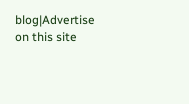blog|Advertise on this site